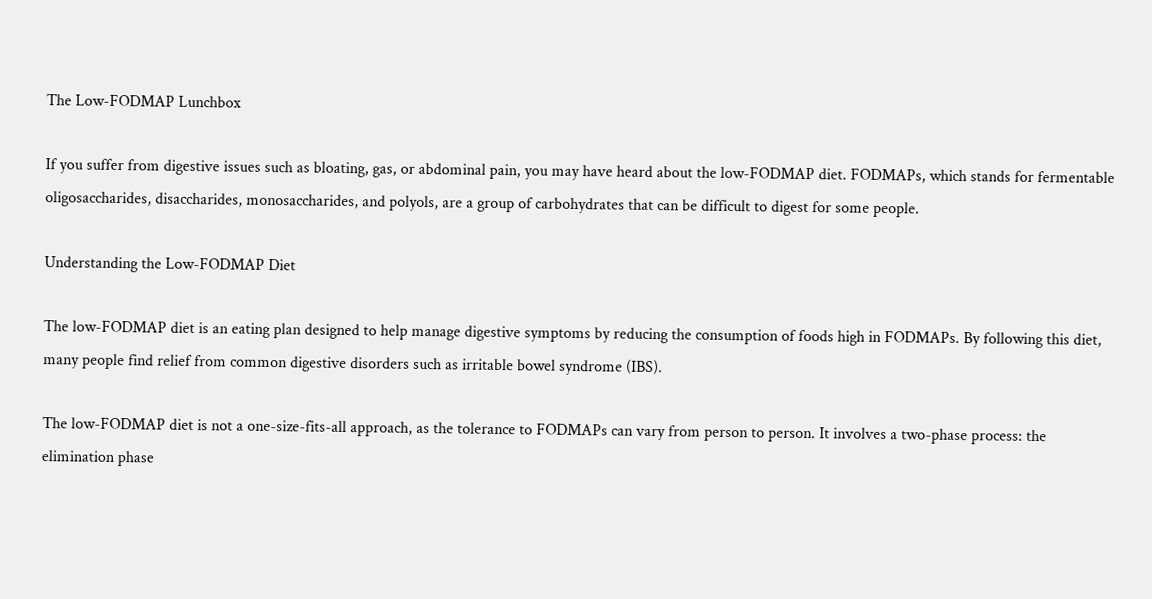The Low-FODMAP Lunchbox

If you suffer from digestive issues such as bloating, gas, or abdominal pain, you may have heard about the low-FODMAP diet. FODMAPs, which stands for fermentable oligosaccharides, disaccharides, monosaccharides, and polyols, are a group of carbohydrates that can be difficult to digest for some people.

Understanding the Low-FODMAP Diet

The low-FODMAP diet is an eating plan designed to help manage digestive symptoms by reducing the consumption of foods high in FODMAPs. By following this diet, many people find relief from common digestive disorders such as irritable bowel syndrome (IBS).

The low-FODMAP diet is not a one-size-fits-all approach, as the tolerance to FODMAPs can vary from person to person. It involves a two-phase process: the elimination phase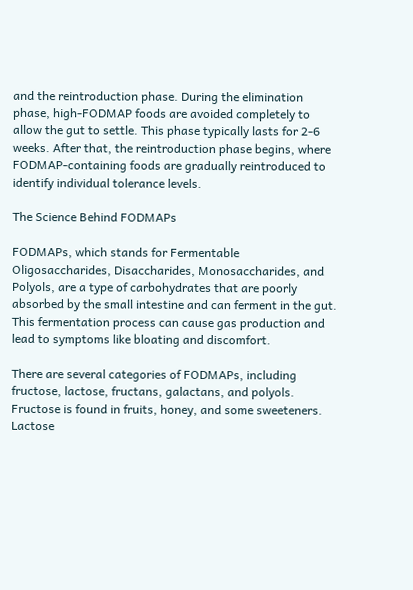and the reintroduction phase. During the elimination phase, high-FODMAP foods are avoided completely to allow the gut to settle. This phase typically lasts for 2-6 weeks. After that, the reintroduction phase begins, where FODMAP-containing foods are gradually reintroduced to identify individual tolerance levels.

The Science Behind FODMAPs

FODMAPs, which stands for Fermentable Oligosaccharides, Disaccharides, Monosaccharides, and Polyols, are a type of carbohydrates that are poorly absorbed by the small intestine and can ferment in the gut. This fermentation process can cause gas production and lead to symptoms like bloating and discomfort.

There are several categories of FODMAPs, including fructose, lactose, fructans, galactans, and polyols. Fructose is found in fruits, honey, and some sweeteners. Lactose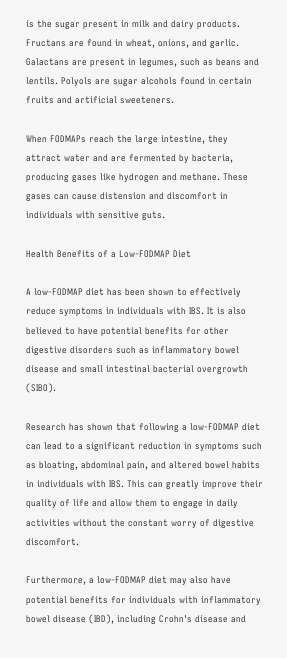is the sugar present in milk and dairy products. Fructans are found in wheat, onions, and garlic. Galactans are present in legumes, such as beans and lentils. Polyols are sugar alcohols found in certain fruits and artificial sweeteners.

When FODMAPs reach the large intestine, they attract water and are fermented by bacteria, producing gases like hydrogen and methane. These gases can cause distension and discomfort in individuals with sensitive guts.

Health Benefits of a Low-FODMAP Diet

A low-FODMAP diet has been shown to effectively reduce symptoms in individuals with IBS. It is also believed to have potential benefits for other digestive disorders such as inflammatory bowel disease and small intestinal bacterial overgrowth (SIBO).

Research has shown that following a low-FODMAP diet can lead to a significant reduction in symptoms such as bloating, abdominal pain, and altered bowel habits in individuals with IBS. This can greatly improve their quality of life and allow them to engage in daily activities without the constant worry of digestive discomfort.

Furthermore, a low-FODMAP diet may also have potential benefits for individuals with inflammatory bowel disease (IBD), including Crohn's disease and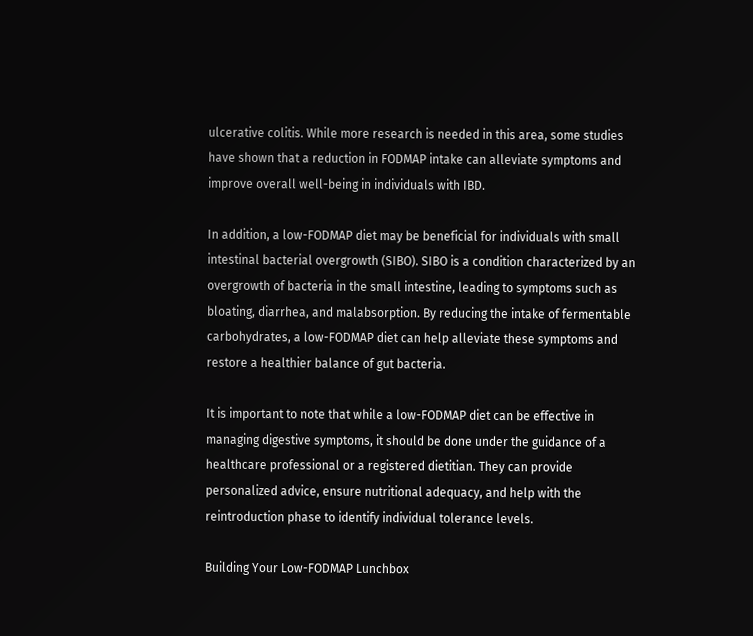ulcerative colitis. While more research is needed in this area, some studies have shown that a reduction in FODMAP intake can alleviate symptoms and improve overall well-being in individuals with IBD.

In addition, a low-FODMAP diet may be beneficial for individuals with small intestinal bacterial overgrowth (SIBO). SIBO is a condition characterized by an overgrowth of bacteria in the small intestine, leading to symptoms such as bloating, diarrhea, and malabsorption. By reducing the intake of fermentable carbohydrates, a low-FODMAP diet can help alleviate these symptoms and restore a healthier balance of gut bacteria.

It is important to note that while a low-FODMAP diet can be effective in managing digestive symptoms, it should be done under the guidance of a healthcare professional or a registered dietitian. They can provide personalized advice, ensure nutritional adequacy, and help with the reintroduction phase to identify individual tolerance levels.

Building Your Low-FODMAP Lunchbox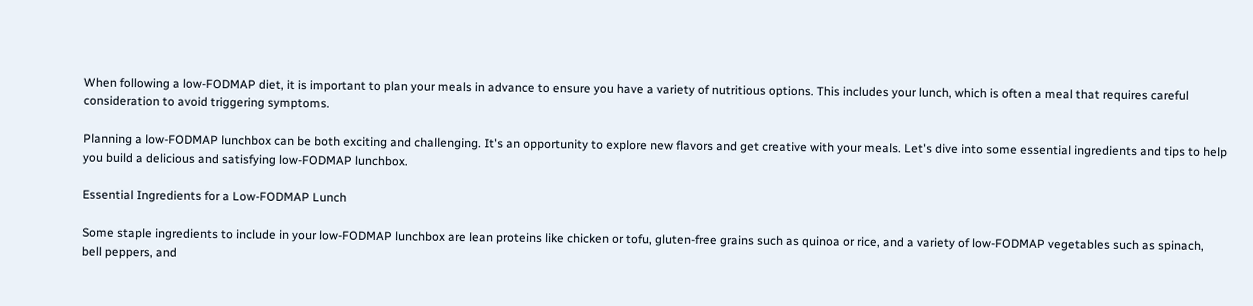When following a low-FODMAP diet, it is important to plan your meals in advance to ensure you have a variety of nutritious options. This includes your lunch, which is often a meal that requires careful consideration to avoid triggering symptoms.

Planning a low-FODMAP lunchbox can be both exciting and challenging. It's an opportunity to explore new flavors and get creative with your meals. Let's dive into some essential ingredients and tips to help you build a delicious and satisfying low-FODMAP lunchbox.

Essential Ingredients for a Low-FODMAP Lunch

Some staple ingredients to include in your low-FODMAP lunchbox are lean proteins like chicken or tofu, gluten-free grains such as quinoa or rice, and a variety of low-FODMAP vegetables such as spinach, bell peppers, and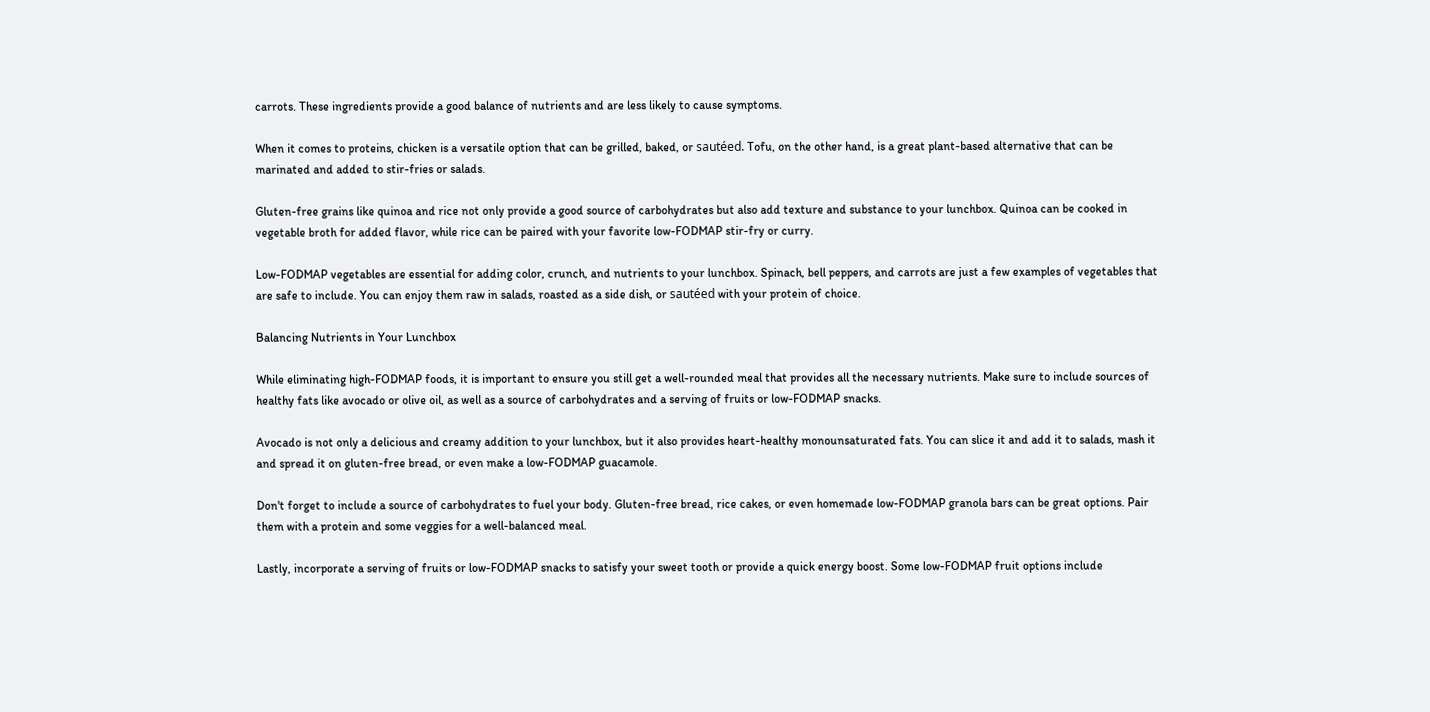carrots. These ingredients provide a good balance of nutrients and are less likely to cause symptoms.

When it comes to proteins, chicken is a versatile option that can be grilled, baked, or sautéed. Tofu, on the other hand, is a great plant-based alternative that can be marinated and added to stir-fries or salads.

Gluten-free grains like quinoa and rice not only provide a good source of carbohydrates but also add texture and substance to your lunchbox. Quinoa can be cooked in vegetable broth for added flavor, while rice can be paired with your favorite low-FODMAP stir-fry or curry.

Low-FODMAP vegetables are essential for adding color, crunch, and nutrients to your lunchbox. Spinach, bell peppers, and carrots are just a few examples of vegetables that are safe to include. You can enjoy them raw in salads, roasted as a side dish, or sautéed with your protein of choice.

Balancing Nutrients in Your Lunchbox

While eliminating high-FODMAP foods, it is important to ensure you still get a well-rounded meal that provides all the necessary nutrients. Make sure to include sources of healthy fats like avocado or olive oil, as well as a source of carbohydrates and a serving of fruits or low-FODMAP snacks.

Avocado is not only a delicious and creamy addition to your lunchbox, but it also provides heart-healthy monounsaturated fats. You can slice it and add it to salads, mash it and spread it on gluten-free bread, or even make a low-FODMAP guacamole.

Don't forget to include a source of carbohydrates to fuel your body. Gluten-free bread, rice cakes, or even homemade low-FODMAP granola bars can be great options. Pair them with a protein and some veggies for a well-balanced meal.

Lastly, incorporate a serving of fruits or low-FODMAP snacks to satisfy your sweet tooth or provide a quick energy boost. Some low-FODMAP fruit options include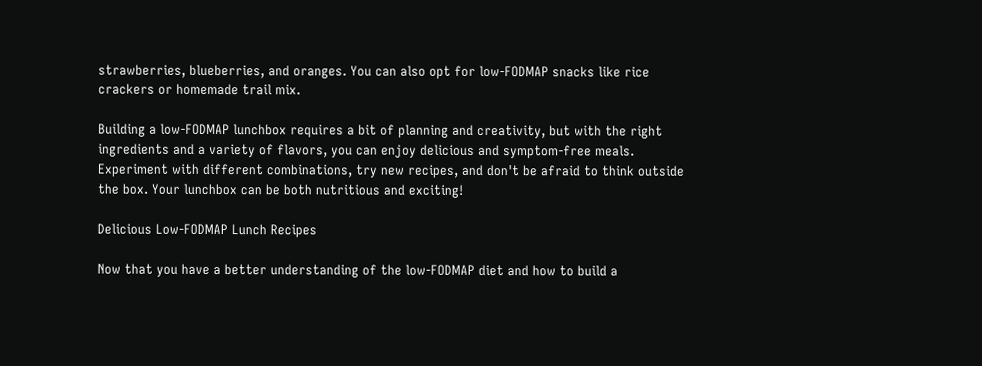strawberries, blueberries, and oranges. You can also opt for low-FODMAP snacks like rice crackers or homemade trail mix.

Building a low-FODMAP lunchbox requires a bit of planning and creativity, but with the right ingredients and a variety of flavors, you can enjoy delicious and symptom-free meals. Experiment with different combinations, try new recipes, and don't be afraid to think outside the box. Your lunchbox can be both nutritious and exciting!

Delicious Low-FODMAP Lunch Recipes

Now that you have a better understanding of the low-FODMAP diet and how to build a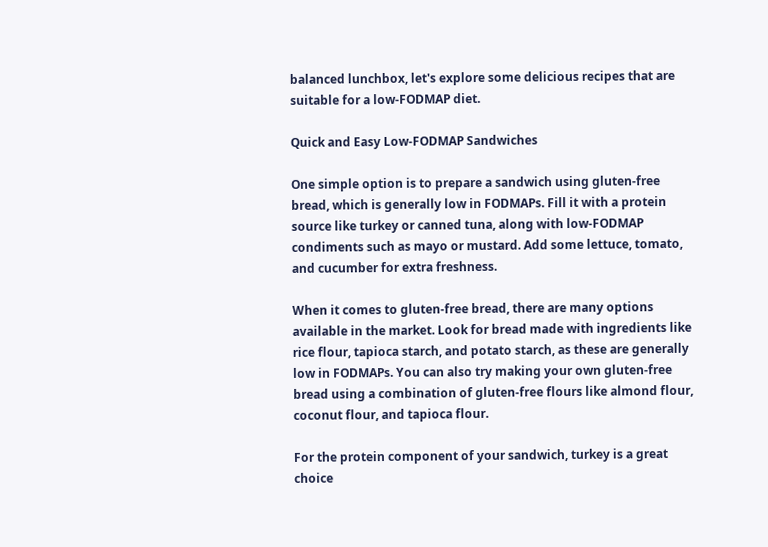balanced lunchbox, let's explore some delicious recipes that are suitable for a low-FODMAP diet.

Quick and Easy Low-FODMAP Sandwiches

One simple option is to prepare a sandwich using gluten-free bread, which is generally low in FODMAPs. Fill it with a protein source like turkey or canned tuna, along with low-FODMAP condiments such as mayo or mustard. Add some lettuce, tomato, and cucumber for extra freshness.

When it comes to gluten-free bread, there are many options available in the market. Look for bread made with ingredients like rice flour, tapioca starch, and potato starch, as these are generally low in FODMAPs. You can also try making your own gluten-free bread using a combination of gluten-free flours like almond flour, coconut flour, and tapioca flour.

For the protein component of your sandwich, turkey is a great choice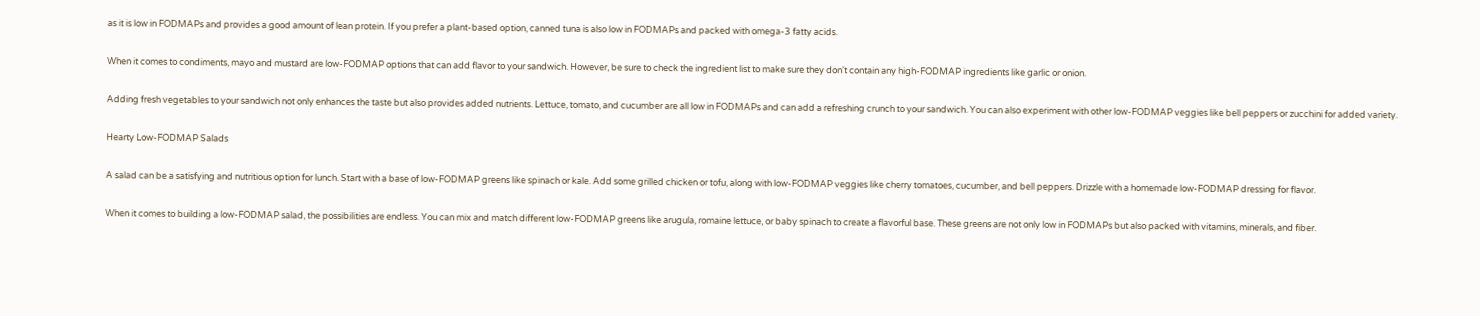as it is low in FODMAPs and provides a good amount of lean protein. If you prefer a plant-based option, canned tuna is also low in FODMAPs and packed with omega-3 fatty acids.

When it comes to condiments, mayo and mustard are low-FODMAP options that can add flavor to your sandwich. However, be sure to check the ingredient list to make sure they don't contain any high-FODMAP ingredients like garlic or onion.

Adding fresh vegetables to your sandwich not only enhances the taste but also provides added nutrients. Lettuce, tomato, and cucumber are all low in FODMAPs and can add a refreshing crunch to your sandwich. You can also experiment with other low-FODMAP veggies like bell peppers or zucchini for added variety.

Hearty Low-FODMAP Salads

A salad can be a satisfying and nutritious option for lunch. Start with a base of low-FODMAP greens like spinach or kale. Add some grilled chicken or tofu, along with low-FODMAP veggies like cherry tomatoes, cucumber, and bell peppers. Drizzle with a homemade low-FODMAP dressing for flavor.

When it comes to building a low-FODMAP salad, the possibilities are endless. You can mix and match different low-FODMAP greens like arugula, romaine lettuce, or baby spinach to create a flavorful base. These greens are not only low in FODMAPs but also packed with vitamins, minerals, and fiber.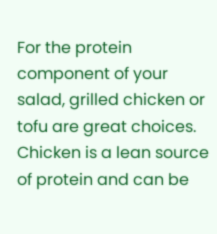For the protein component of your salad, grilled chicken or tofu are great choices. Chicken is a lean source of protein and can be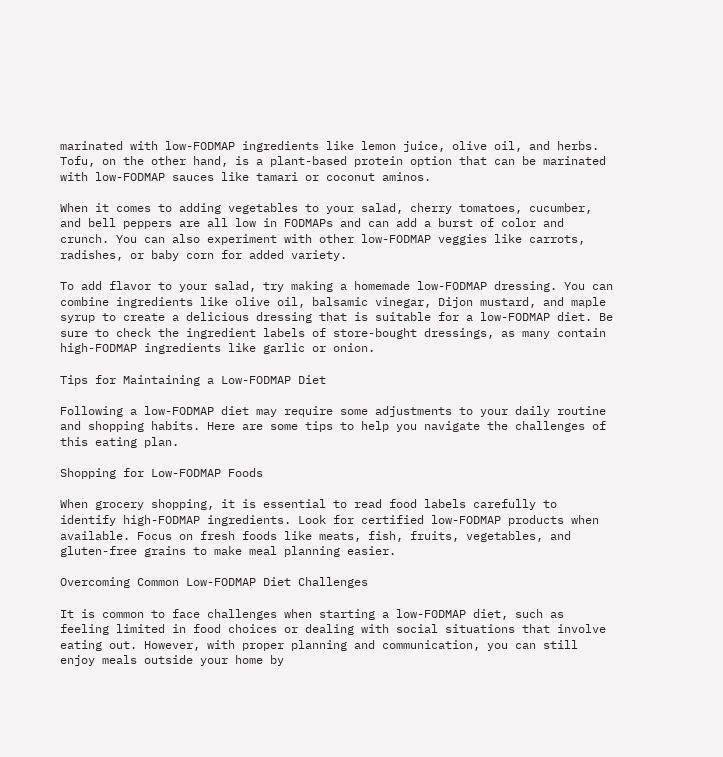marinated with low-FODMAP ingredients like lemon juice, olive oil, and herbs. Tofu, on the other hand, is a plant-based protein option that can be marinated with low-FODMAP sauces like tamari or coconut aminos.

When it comes to adding vegetables to your salad, cherry tomatoes, cucumber, and bell peppers are all low in FODMAPs and can add a burst of color and crunch. You can also experiment with other low-FODMAP veggies like carrots, radishes, or baby corn for added variety.

To add flavor to your salad, try making a homemade low-FODMAP dressing. You can combine ingredients like olive oil, balsamic vinegar, Dijon mustard, and maple syrup to create a delicious dressing that is suitable for a low-FODMAP diet. Be sure to check the ingredient labels of store-bought dressings, as many contain high-FODMAP ingredients like garlic or onion.

Tips for Maintaining a Low-FODMAP Diet

Following a low-FODMAP diet may require some adjustments to your daily routine and shopping habits. Here are some tips to help you navigate the challenges of this eating plan.

Shopping for Low-FODMAP Foods

When grocery shopping, it is essential to read food labels carefully to identify high-FODMAP ingredients. Look for certified low-FODMAP products when available. Focus on fresh foods like meats, fish, fruits, vegetables, and gluten-free grains to make meal planning easier.

Overcoming Common Low-FODMAP Diet Challenges

It is common to face challenges when starting a low-FODMAP diet, such as feeling limited in food choices or dealing with social situations that involve eating out. However, with proper planning and communication, you can still enjoy meals outside your home by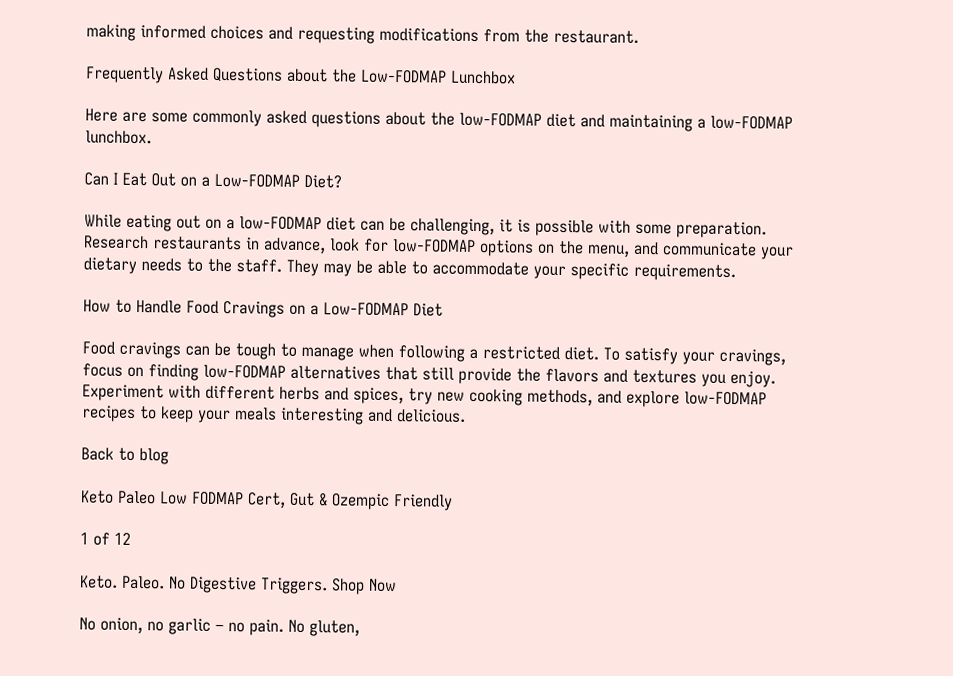making informed choices and requesting modifications from the restaurant.

Frequently Asked Questions about the Low-FODMAP Lunchbox

Here are some commonly asked questions about the low-FODMAP diet and maintaining a low-FODMAP lunchbox.

Can I Eat Out on a Low-FODMAP Diet?

While eating out on a low-FODMAP diet can be challenging, it is possible with some preparation. Research restaurants in advance, look for low-FODMAP options on the menu, and communicate your dietary needs to the staff. They may be able to accommodate your specific requirements.

How to Handle Food Cravings on a Low-FODMAP Diet

Food cravings can be tough to manage when following a restricted diet. To satisfy your cravings, focus on finding low-FODMAP alternatives that still provide the flavors and textures you enjoy. Experiment with different herbs and spices, try new cooking methods, and explore low-FODMAP recipes to keep your meals interesting and delicious.

Back to blog

Keto Paleo Low FODMAP Cert, Gut & Ozempic Friendly

1 of 12

Keto. Paleo. No Digestive Triggers. Shop Now

No onion, no garlic – no pain. No gluten,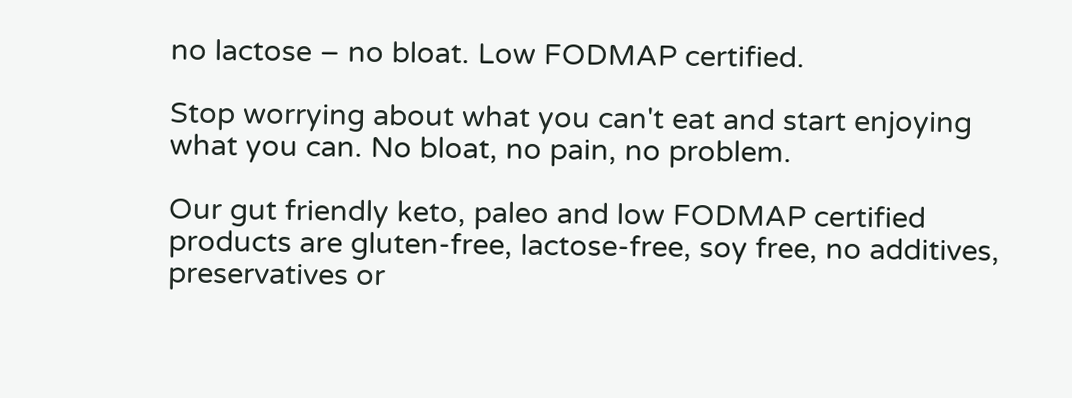no lactose – no bloat. Low FODMAP certified.

Stop worrying about what you can't eat and start enjoying what you can. No bloat, no pain, no problem.

Our gut friendly keto, paleo and low FODMAP certified products are gluten-free, lactose-free, soy free, no additives, preservatives or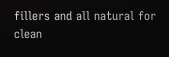fillers and all natural for clean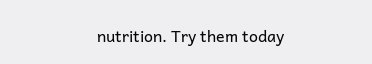nutrition. Try them today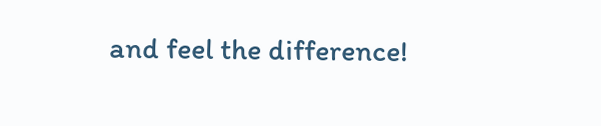and feel the difference!